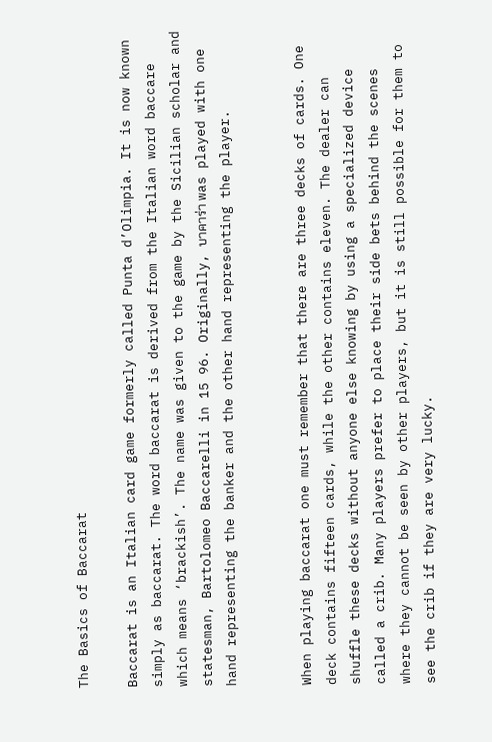The Basics of Baccarat

Baccarat is an Italian card game formerly called Punta d’Olimpia. It is now known simply as baccarat. The word baccarat is derived from the Italian word baccare which means ‘brackish’. The name was given to the game by the Sicilian scholar and statesman, Bartolomeo Baccarelli in 15 96. Originally, บาคาร่า was played with one hand representing the banker and the other hand representing the player.


When playing baccarat one must remember that there are three decks of cards. One deck contains fifteen cards, while the other contains eleven. The dealer can shuffle these decks without anyone else knowing by using a specialized device called a crib. Many players prefer to place their side bets behind the scenes where they cannot be seen by other players, but it is still possible for them to see the crib if they are very lucky.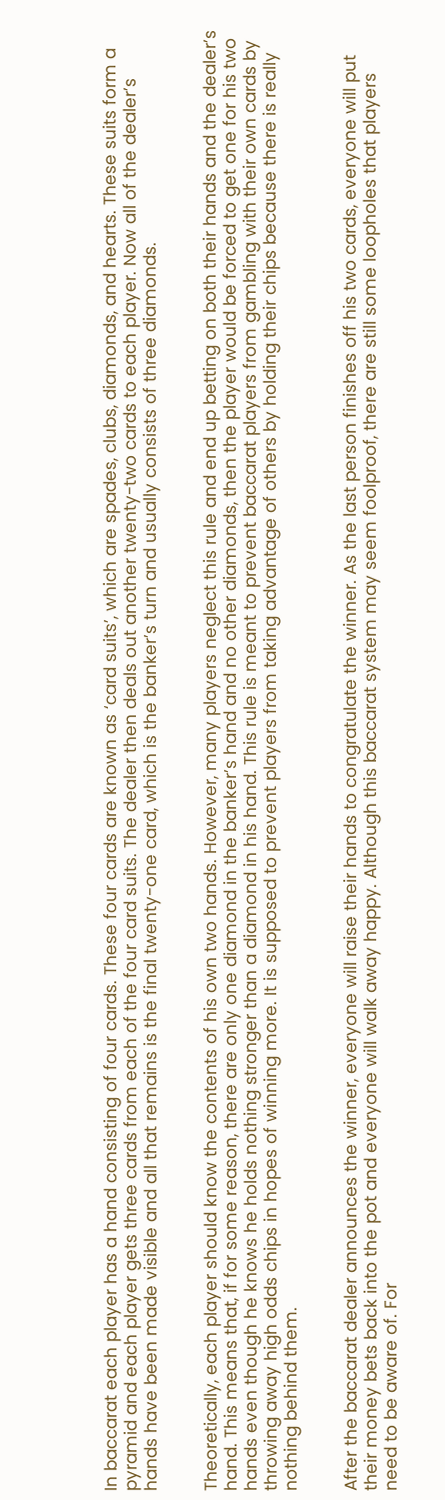In baccarat each player has a hand consisting of four cards. These four cards are known as ‘card suits’, which are spades, clubs, diamonds, and hearts. These suits form a pyramid and each player gets three cards from each of the four card suits. The dealer then deals out another twenty-two cards to each player. Now all of the dealer’s hands have been made visible and all that remains is the final twenty-one card, which is the banker’s turn and usually consists of three diamonds.


Theoretically, each player should know the contents of his own two hands. However, many players neglect this rule and end up betting on both their hands and the dealer’s hand. This means that, if for some reason, there are only one diamond in the banker’s hand and no other diamonds, then the player would be forced to get one for his two hands even though he knows he holds nothing stronger than a diamond in his hand. This rule is meant to prevent baccarat players from gambling with their own cards by throwing away high odds chips in hopes of winning more. It is supposed to prevent players from taking advantage of others by holding their chips because there is really nothing behind them.


After the baccarat dealer announces the winner, everyone will raise their hands to congratulate the winner. As the last person finishes off his two cards, everyone will put their money bets back into the pot and everyone will walk away happy. Although this baccarat system may seem foolproof, there are still some loopholes that players need to be aware of. For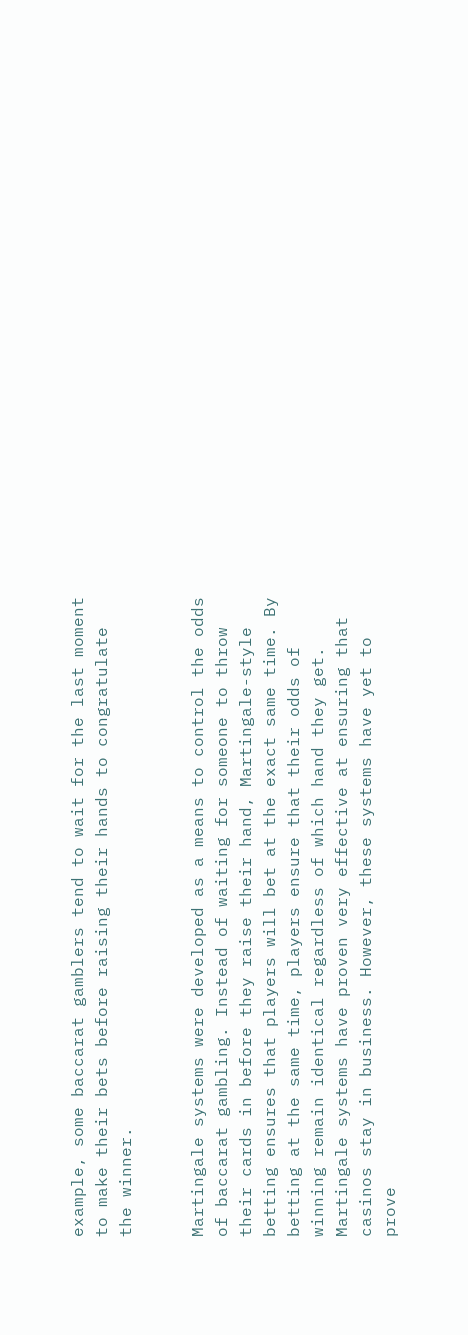example, some baccarat gamblers tend to wait for the last moment to make their bets before raising their hands to congratulate the winner.


Martingale systems were developed as a means to control the odds of baccarat gambling. Instead of waiting for someone to throw their cards in before they raise their hand, Martingale-style betting ensures that players will bet at the exact same time. By betting at the same time, players ensure that their odds of winning remain identical regardless of which hand they get. Martingale systems have proven very effective at ensuring that casinos stay in business. However, these systems have yet to prove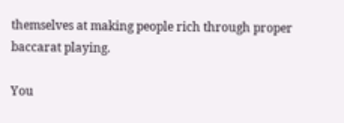themselves at making people rich through proper baccarat playing.

You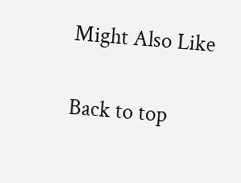Might Also Like

Back to top